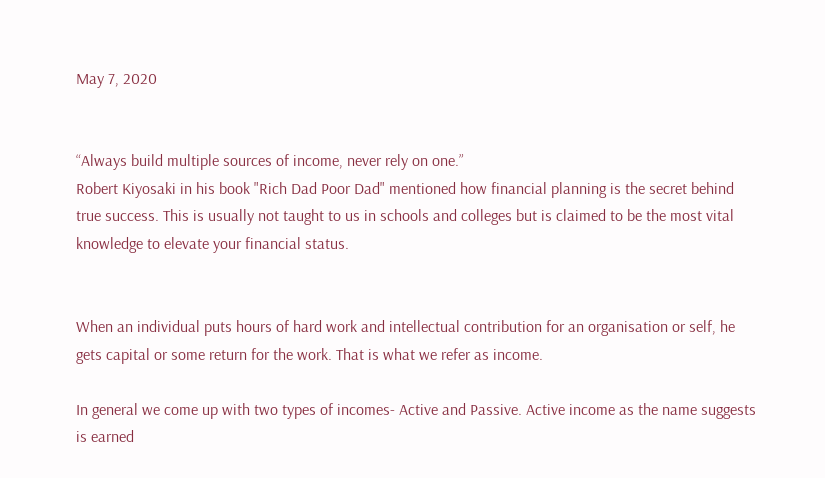May 7, 2020


“Always build multiple sources of income, never rely on one.”
Robert Kiyosaki in his book "Rich Dad Poor Dad" mentioned how financial planning is the secret behind true success. This is usually not taught to us in schools and colleges but is claimed to be the most vital knowledge to elevate your financial status.


When an individual puts hours of hard work and intellectual contribution for an organisation or self, he gets capital or some return for the work. That is what we refer as income.

In general we come up with two types of incomes- Active and Passive. Active income as the name suggests is earned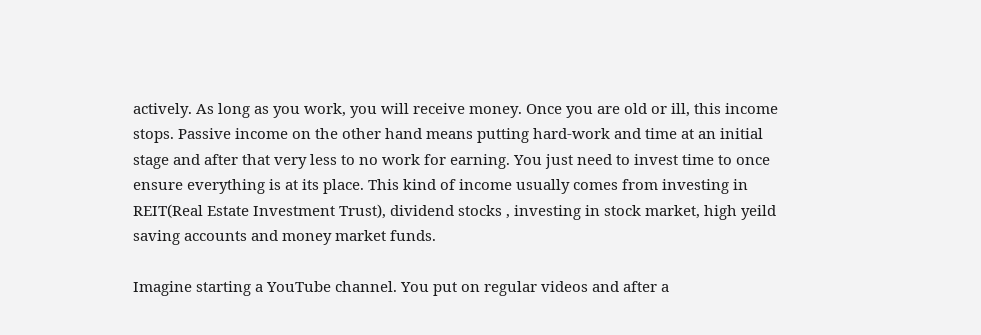actively. As long as you work, you will receive money. Once you are old or ill, this income stops. Passive income on the other hand means putting hard-work and time at an initial stage and after that very less to no work for earning. You just need to invest time to once ensure everything is at its place. This kind of income usually comes from investing in REIT(Real Estate Investment Trust), dividend stocks , investing in stock market, high yeild saving accounts and money market funds.

Imagine starting a YouTube channel. You put on regular videos and after a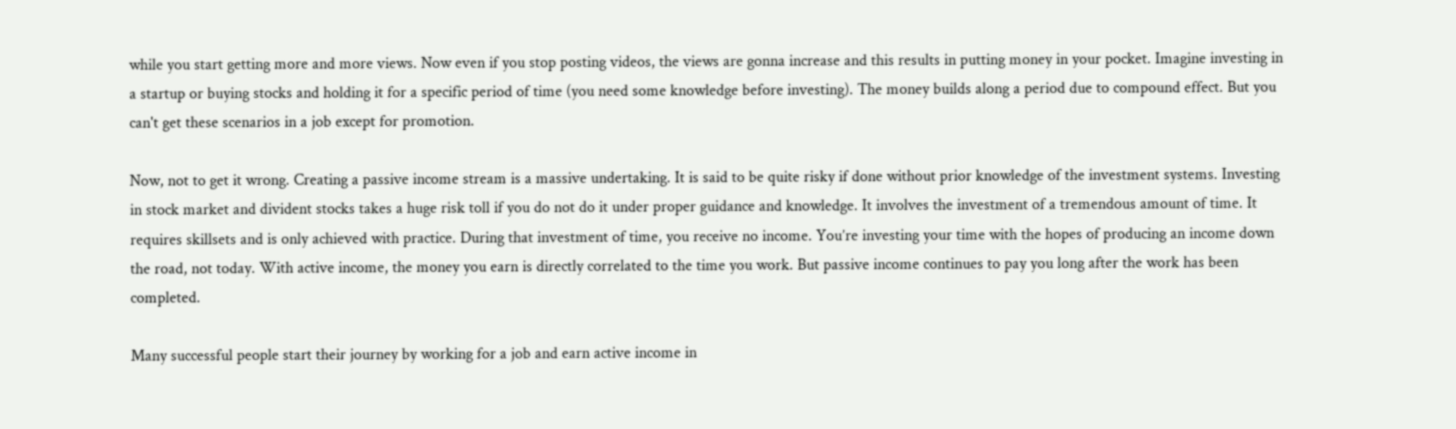while you start getting more and more views. Now even if you stop posting videos, the views are gonna increase and this results in putting money in your pocket. Imagine investing in a startup or buying stocks and holding it for a specific period of time (you need some knowledge before investing). The money builds along a period due to compound effect. But you can't get these scenarios in a job except for promotion.

Now, not to get it wrong. Creating a passive income stream is a massive undertaking. It is said to be quite risky if done without prior knowledge of the investment systems. Investing in stock market and divident stocks takes a huge risk toll if you do not do it under proper guidance and knowledge. It involves the investment of a tremendous amount of time. It requires skillsets and is only achieved with practice. During that investment of time, you receive no income. You’re investing your time with the hopes of producing an income down the road, not today. With active income, the money you earn is directly correlated to the time you work. But passive income continues to pay you long after the work has been completed.

Many successful people start their journey by working for a job and earn active income in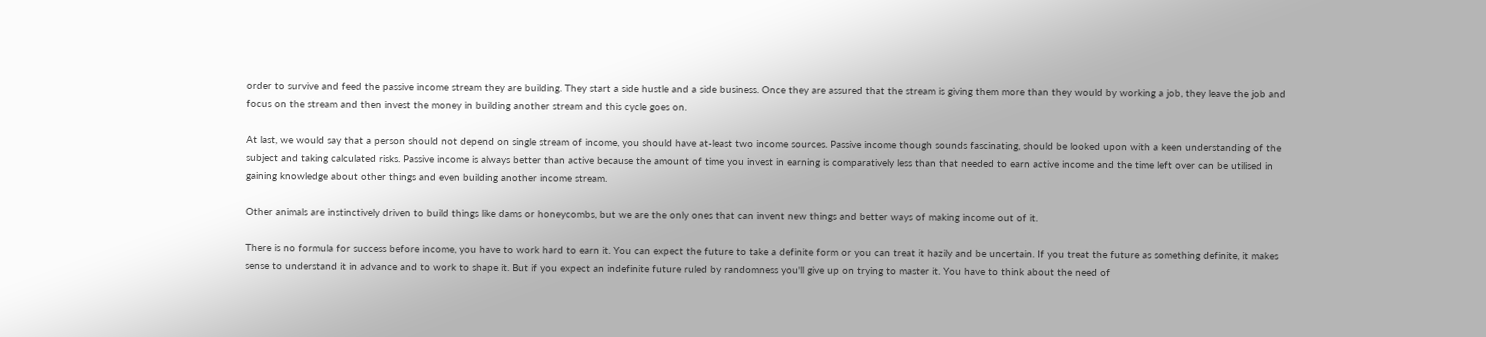order to survive and feed the passive income stream they are building. They start a side hustle and a side business. Once they are assured that the stream is giving them more than they would by working a job, they leave the job and focus on the stream and then invest the money in building another stream and this cycle goes on.

At last, we would say that a person should not depend on single stream of income, you should have at-least two income sources. Passive income though sounds fascinating, should be looked upon with a keen understanding of the subject and taking calculated risks. Passive income is always better than active because the amount of time you invest in earning is comparatively less than that needed to earn active income and the time left over can be utilised in gaining knowledge about other things and even building another income stream.

Other animals are instinctively driven to build things like dams or honeycombs, but we are the only ones that can invent new things and better ways of making income out of it.

There is no formula for success before income, you have to work hard to earn it. You can expect the future to take a definite form or you can treat it hazily and be uncertain. If you treat the future as something definite, it makes sense to understand it in advance and to work to shape it. But if you expect an indefinite future ruled by randomness you'll give up on trying to master it. You have to think about the need of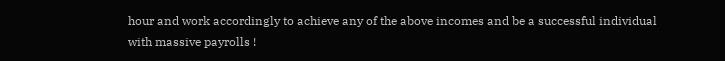hour and work accordingly to achieve any of the above incomes and be a successful individual with massive payrolls !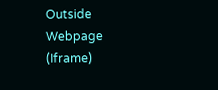Outside Webpage (Iframe)